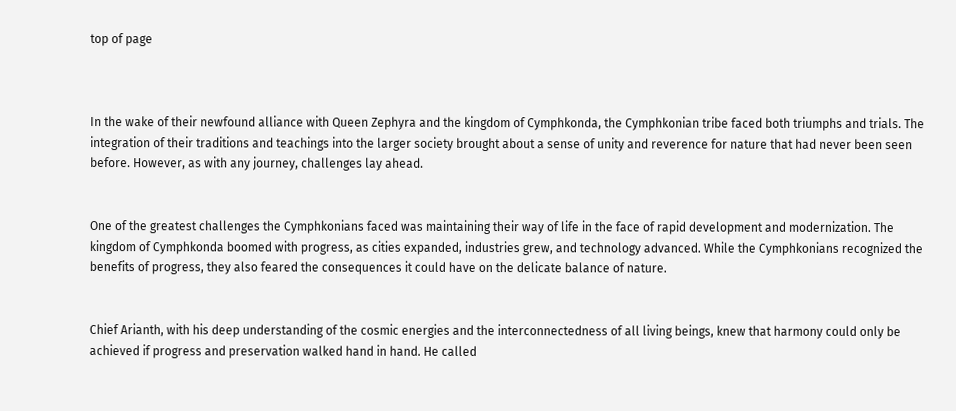top of page



In the wake of their newfound alliance with Queen Zephyra and the kingdom of Cymphkonda, the Cymphkonian tribe faced both triumphs and trials. The integration of their traditions and teachings into the larger society brought about a sense of unity and reverence for nature that had never been seen before. However, as with any journey, challenges lay ahead.


One of the greatest challenges the Cymphkonians faced was maintaining their way of life in the face of rapid development and modernization. The kingdom of Cymphkonda boomed with progress, as cities expanded, industries grew, and technology advanced. While the Cymphkonians recognized the benefits of progress, they also feared the consequences it could have on the delicate balance of nature.


Chief Arianth, with his deep understanding of the cosmic energies and the interconnectedness of all living beings, knew that harmony could only be achieved if progress and preservation walked hand in hand. He called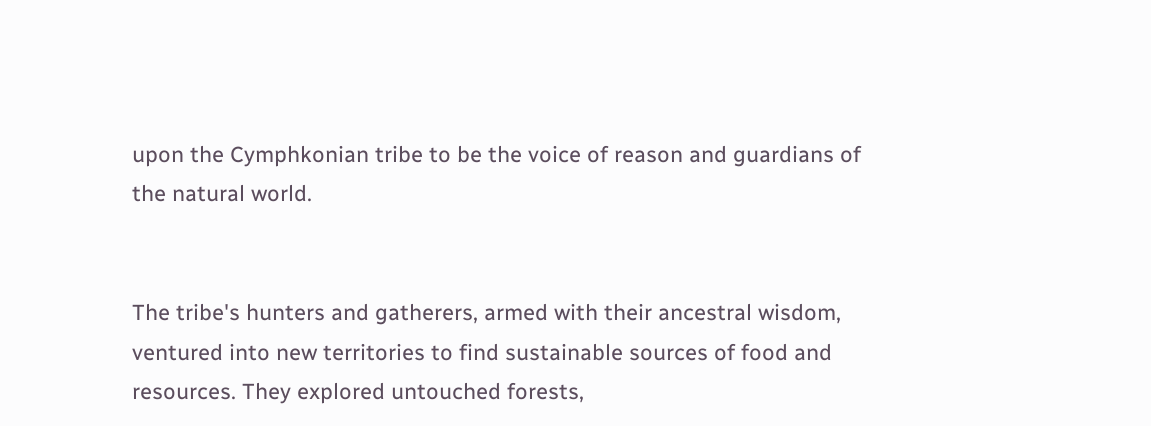upon the Cymphkonian tribe to be the voice of reason and guardians of the natural world.


The tribe's hunters and gatherers, armed with their ancestral wisdom, ventured into new territories to find sustainable sources of food and resources. They explored untouched forests,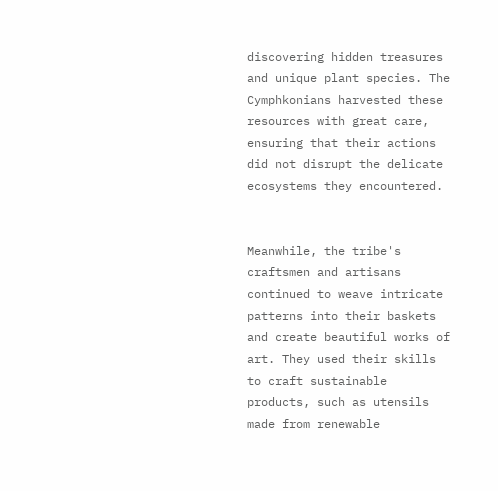discovering hidden treasures and unique plant species. The Cymphkonians harvested these resources with great care, ensuring that their actions did not disrupt the delicate ecosystems they encountered.


Meanwhile, the tribe's craftsmen and artisans continued to weave intricate patterns into their baskets and create beautiful works of art. They used their skills to craft sustainable products, such as utensils made from renewable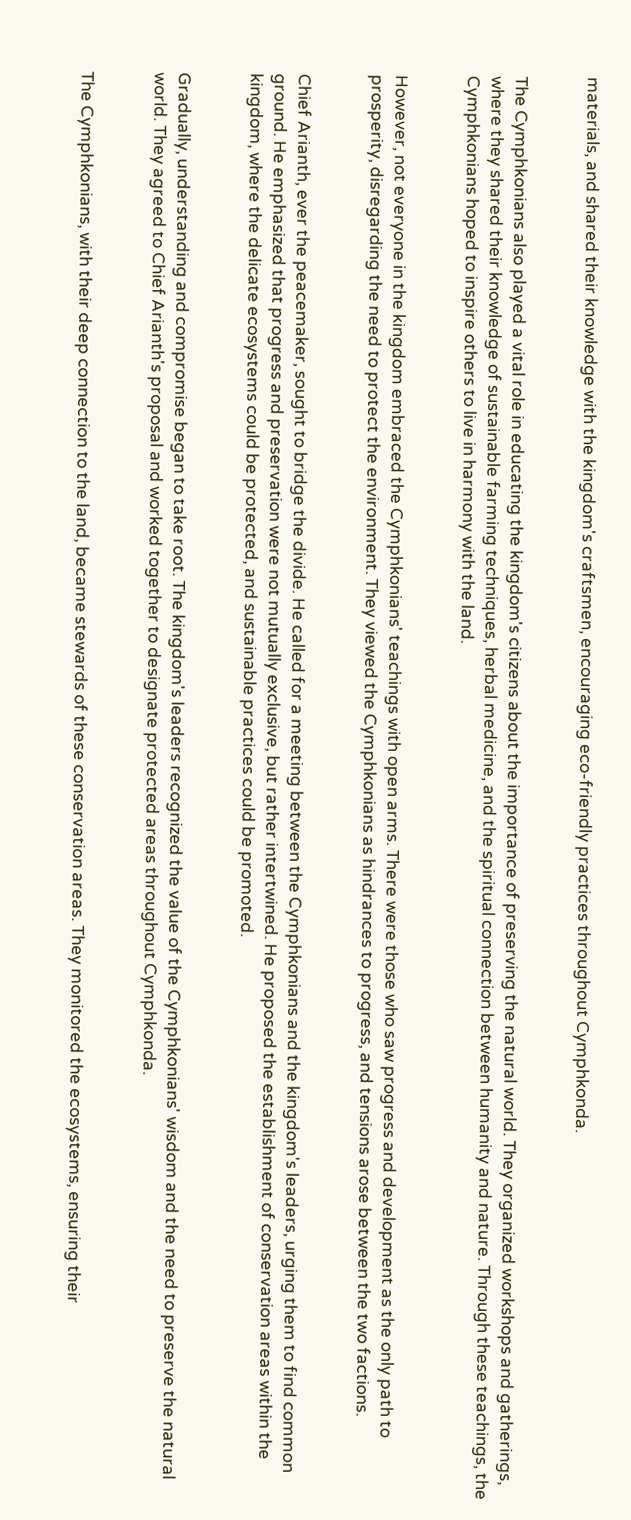materials, and shared their knowledge with the kingdom's craftsmen, encouraging eco-friendly practices throughout Cymphkonda.


The Cymphkonians also played a vital role in educating the kingdom's citizens about the importance of preserving the natural world. They organized workshops and gatherings, where they shared their knowledge of sustainable farming techniques, herbal medicine, and the spiritual connection between humanity and nature. Through these teachings, the Cymphkonians hoped to inspire others to live in harmony with the land.


However, not everyone in the kingdom embraced the Cymphkonians' teachings with open arms. There were those who saw progress and development as the only path to prosperity, disregarding the need to protect the environment. They viewed the Cymphkonians as hindrances to progress, and tensions arose between the two factions.


Chief Arianth, ever the peacemaker, sought to bridge the divide. He called for a meeting between the Cymphkonians and the kingdom's leaders, urging them to find common ground. He emphasized that progress and preservation were not mutually exclusive, but rather intertwined. He proposed the establishment of conservation areas within the kingdom, where the delicate ecosystems could be protected, and sustainable practices could be promoted.


Gradually, understanding and compromise began to take root. The kingdom's leaders recognized the value of the Cymphkonians' wisdom and the need to preserve the natural world. They agreed to Chief Arianth's proposal and worked together to designate protected areas throughout Cymphkonda.


The Cymphkonians, with their deep connection to the land, became stewards of these conservation areas. They monitored the ecosystems, ensuring their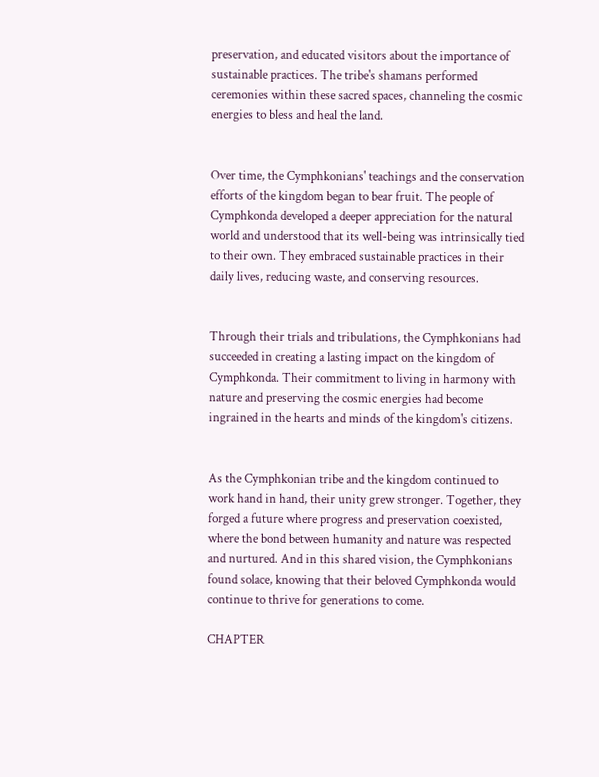preservation, and educated visitors about the importance of sustainable practices. The tribe's shamans performed ceremonies within these sacred spaces, channeling the cosmic energies to bless and heal the land.


Over time, the Cymphkonians' teachings and the conservation efforts of the kingdom began to bear fruit. The people of Cymphkonda developed a deeper appreciation for the natural world and understood that its well-being was intrinsically tied to their own. They embraced sustainable practices in their daily lives, reducing waste, and conserving resources.


Through their trials and tribulations, the Cymphkonians had succeeded in creating a lasting impact on the kingdom of Cymphkonda. Their commitment to living in harmony with nature and preserving the cosmic energies had become ingrained in the hearts and minds of the kingdom's citizens.


As the Cymphkonian tribe and the kingdom continued to work hand in hand, their unity grew stronger. Together, they forged a future where progress and preservation coexisted, where the bond between humanity and nature was respected and nurtured. And in this shared vision, the Cymphkonians found solace, knowing that their beloved Cymphkonda would continue to thrive for generations to come.

CHAPTER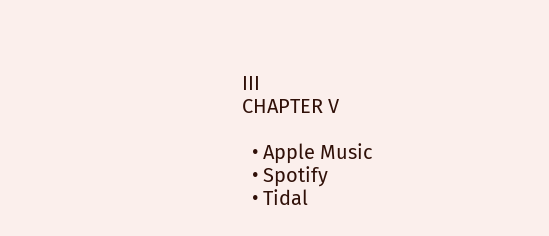III                                                                                                                                                                                                                CHAPTER V

  • Apple Music
  • Spotify
  • Tidal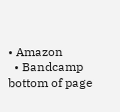• Amazon
  • Bandcamp
bottom of page